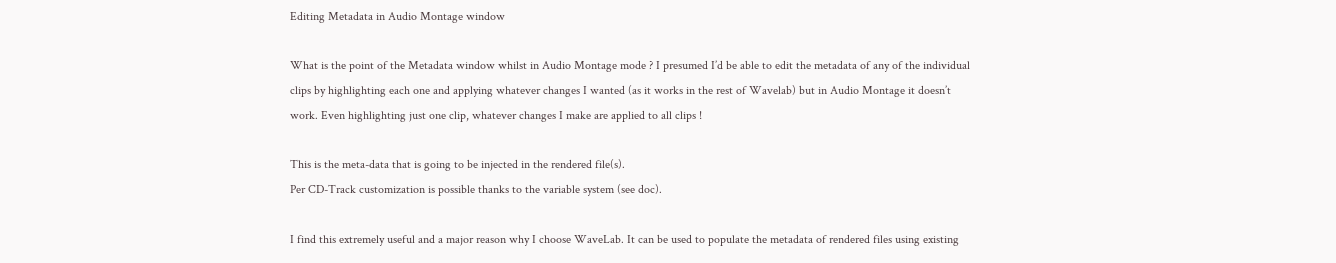Editing Metadata in Audio Montage window

What is the point of the Metadata window whilst in Audio Montage mode ? I presumed I’d be able to edit the metadata of any of the individual clips by highlighting each one and applying whatever changes I wanted (as it works in the rest of Wavelab) but in Audio Montage it doesn’t work. Even highlighting just one clip, whatever changes I make are applied to all clips !

This is the meta-data that is going to be injected in the rendered file(s).
Per CD-Track customization is possible thanks to the variable system (see doc).

I find this extremely useful and a major reason why I choose WaveLab. It can be used to populate the metadata of rendered files using existing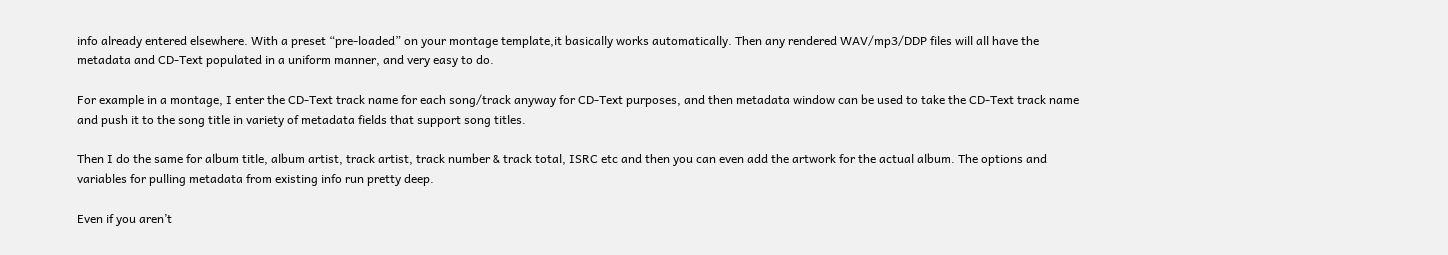info already entered elsewhere. With a preset “pre-loaded” on your montage template,it basically works automatically. Then any rendered WAV/mp3/DDP files will all have the metadata and CD-Text populated in a uniform manner, and very easy to do.

For example in a montage, I enter the CD-Text track name for each song/track anyway for CD-Text purposes, and then metadata window can be used to take the CD-Text track name and push it to the song title in variety of metadata fields that support song titles.

Then I do the same for album title, album artist, track artist, track number & track total, ISRC etc and then you can even add the artwork for the actual album. The options and variables for pulling metadata from existing info run pretty deep.

Even if you aren’t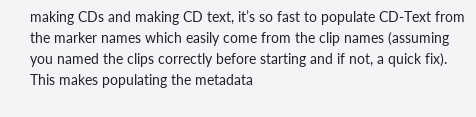making CDs and making CD text, it’s so fast to populate CD-Text from the marker names which easily come from the clip names (assuming you named the clips correctly before starting and if not, a quick fix). This makes populating the metadata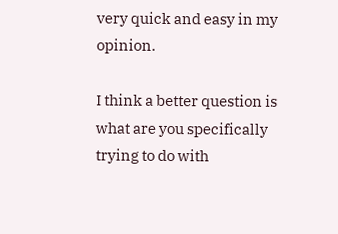very quick and easy in my opinion.

I think a better question is what are you specifically trying to do with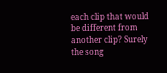each clip that would be different from another clip? Surely the song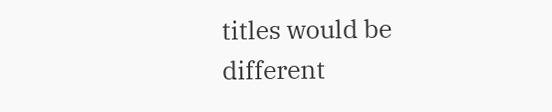titles would be different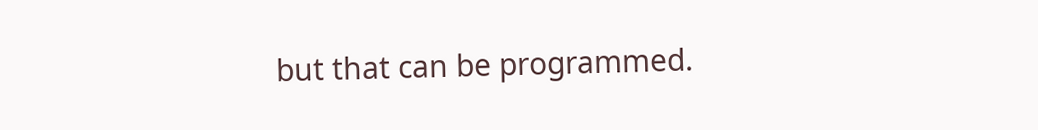but that can be programmed.